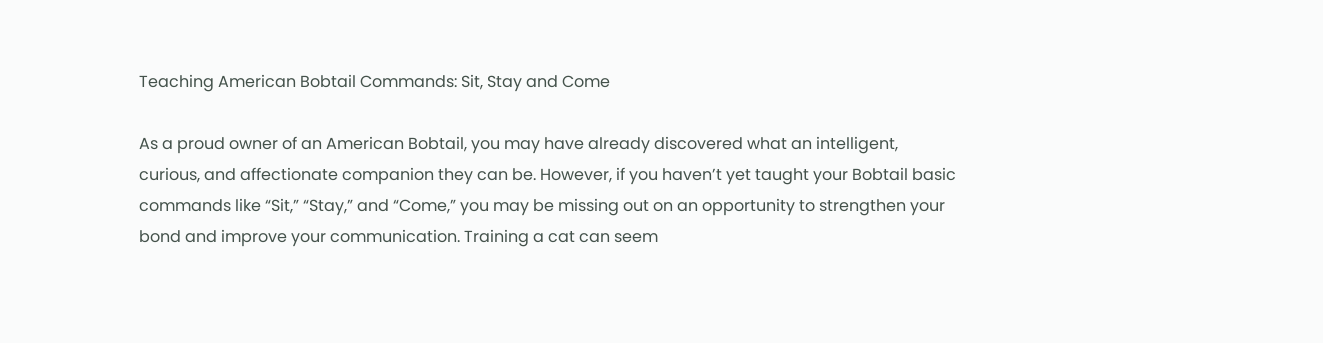Teaching American Bobtail Commands: Sit, Stay and Come

As a proud owner of an American Bobtail, you may have already discovered what an intelligent, curious, and affectionate companion they can be. However, if you haven’t yet taught your Bobtail basic commands like “Sit,” “Stay,” and “Come,” you may be missing out on an opportunity to strengthen your bond and improve your communication. Training a cat can seem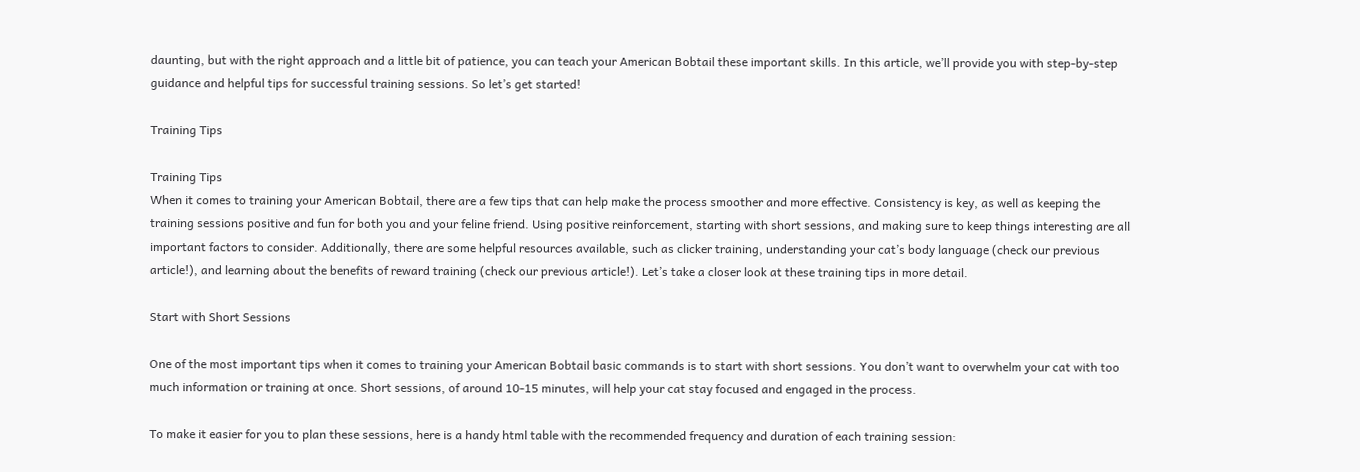daunting, but with the right approach and a little bit of patience, you can teach your American Bobtail these important skills. In this article, we’ll provide you with step-by-step guidance and helpful tips for successful training sessions. So let’s get started!

Training Tips

Training Tips
When it comes to training your American Bobtail, there are a few tips that can help make the process smoother and more effective. Consistency is key, as well as keeping the training sessions positive and fun for both you and your feline friend. Using positive reinforcement, starting with short sessions, and making sure to keep things interesting are all important factors to consider. Additionally, there are some helpful resources available, such as clicker training, understanding your cat’s body language (check our previous article!), and learning about the benefits of reward training (check our previous article!). Let’s take a closer look at these training tips in more detail.

Start with Short Sessions

One of the most important tips when it comes to training your American Bobtail basic commands is to start with short sessions. You don’t want to overwhelm your cat with too much information or training at once. Short sessions, of around 10-15 minutes, will help your cat stay focused and engaged in the process.

To make it easier for you to plan these sessions, here is a handy html table with the recommended frequency and duration of each training session: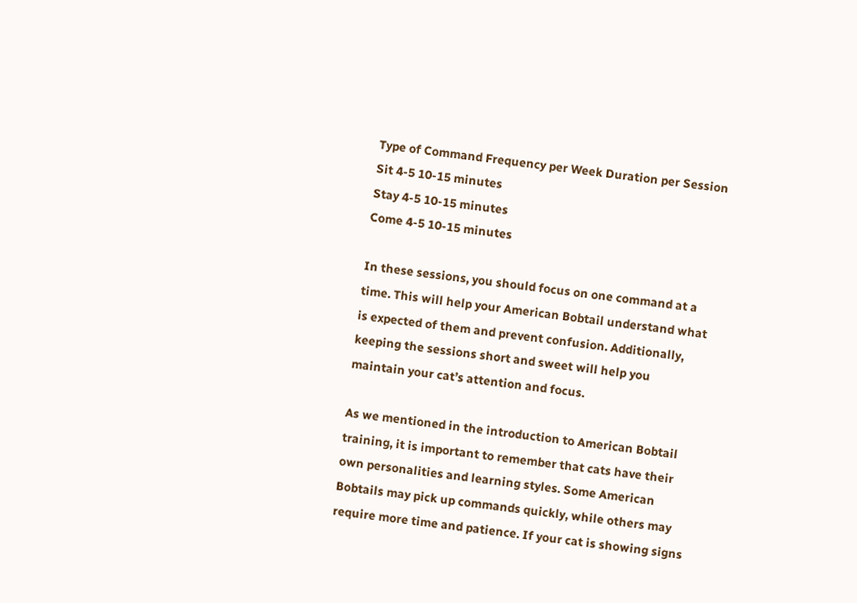Type of Command Frequency per Week Duration per Session
Sit 4-5 10-15 minutes
Stay 4-5 10-15 minutes
Come 4-5 10-15 minutes

In these sessions, you should focus on one command at a time. This will help your American Bobtail understand what is expected of them and prevent confusion. Additionally, keeping the sessions short and sweet will help you maintain your cat’s attention and focus.

As we mentioned in the introduction to American Bobtail training, it is important to remember that cats have their own personalities and learning styles. Some American Bobtails may pick up commands quickly, while others may require more time and patience. If your cat is showing signs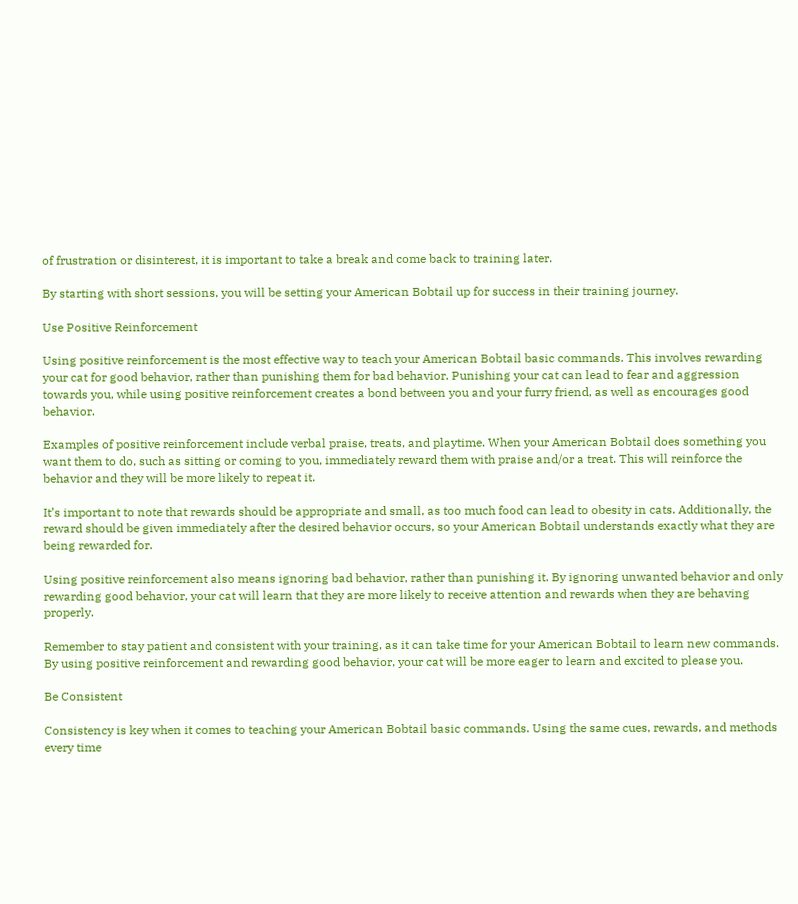of frustration or disinterest, it is important to take a break and come back to training later.

By starting with short sessions, you will be setting your American Bobtail up for success in their training journey.

Use Positive Reinforcement

Using positive reinforcement is the most effective way to teach your American Bobtail basic commands. This involves rewarding your cat for good behavior, rather than punishing them for bad behavior. Punishing your cat can lead to fear and aggression towards you, while using positive reinforcement creates a bond between you and your furry friend, as well as encourages good behavior.

Examples of positive reinforcement include verbal praise, treats, and playtime. When your American Bobtail does something you want them to do, such as sitting or coming to you, immediately reward them with praise and/or a treat. This will reinforce the behavior and they will be more likely to repeat it.

It’s important to note that rewards should be appropriate and small, as too much food can lead to obesity in cats. Additionally, the reward should be given immediately after the desired behavior occurs, so your American Bobtail understands exactly what they are being rewarded for.

Using positive reinforcement also means ignoring bad behavior, rather than punishing it. By ignoring unwanted behavior and only rewarding good behavior, your cat will learn that they are more likely to receive attention and rewards when they are behaving properly.

Remember to stay patient and consistent with your training, as it can take time for your American Bobtail to learn new commands. By using positive reinforcement and rewarding good behavior, your cat will be more eager to learn and excited to please you.

Be Consistent

Consistency is key when it comes to teaching your American Bobtail basic commands. Using the same cues, rewards, and methods every time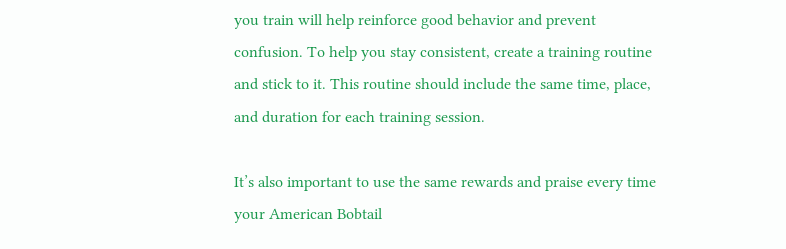you train will help reinforce good behavior and prevent confusion. To help you stay consistent, create a training routine and stick to it. This routine should include the same time, place, and duration for each training session.

It’s also important to use the same rewards and praise every time your American Bobtail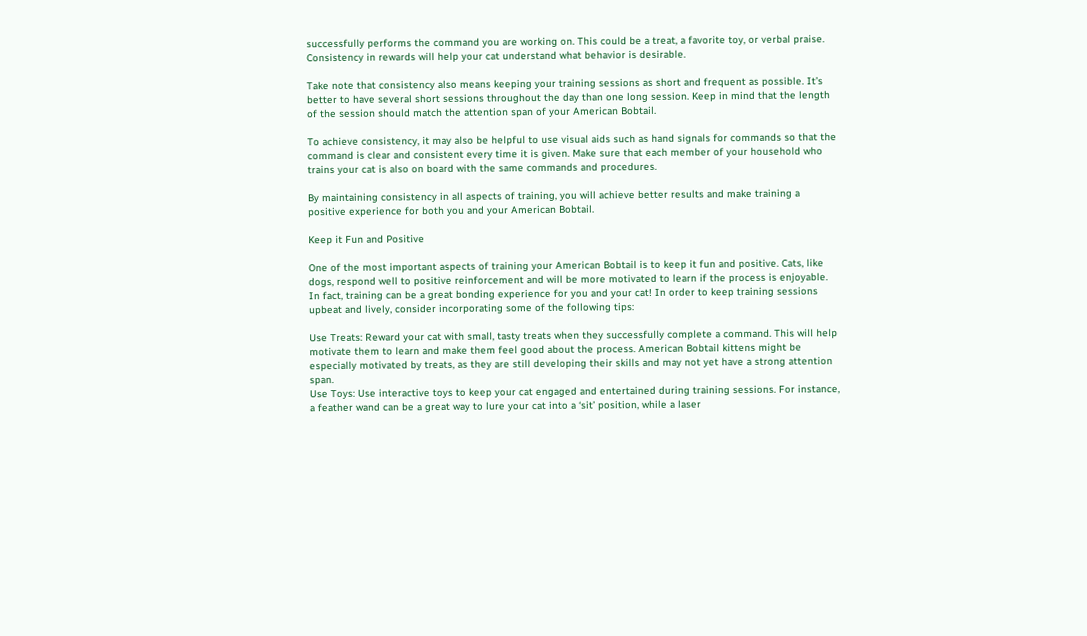successfully performs the command you are working on. This could be a treat, a favorite toy, or verbal praise. Consistency in rewards will help your cat understand what behavior is desirable.

Take note that consistency also means keeping your training sessions as short and frequent as possible. It’s better to have several short sessions throughout the day than one long session. Keep in mind that the length of the session should match the attention span of your American Bobtail.

To achieve consistency, it may also be helpful to use visual aids such as hand signals for commands so that the command is clear and consistent every time it is given. Make sure that each member of your household who trains your cat is also on board with the same commands and procedures.

By maintaining consistency in all aspects of training, you will achieve better results and make training a positive experience for both you and your American Bobtail.

Keep it Fun and Positive

One of the most important aspects of training your American Bobtail is to keep it fun and positive. Cats, like dogs, respond well to positive reinforcement and will be more motivated to learn if the process is enjoyable. In fact, training can be a great bonding experience for you and your cat! In order to keep training sessions upbeat and lively, consider incorporating some of the following tips:

Use Treats: Reward your cat with small, tasty treats when they successfully complete a command. This will help motivate them to learn and make them feel good about the process. American Bobtail kittens might be especially motivated by treats, as they are still developing their skills and may not yet have a strong attention span.
Use Toys: Use interactive toys to keep your cat engaged and entertained during training sessions. For instance, a feather wand can be a great way to lure your cat into a ‘sit’ position, while a laser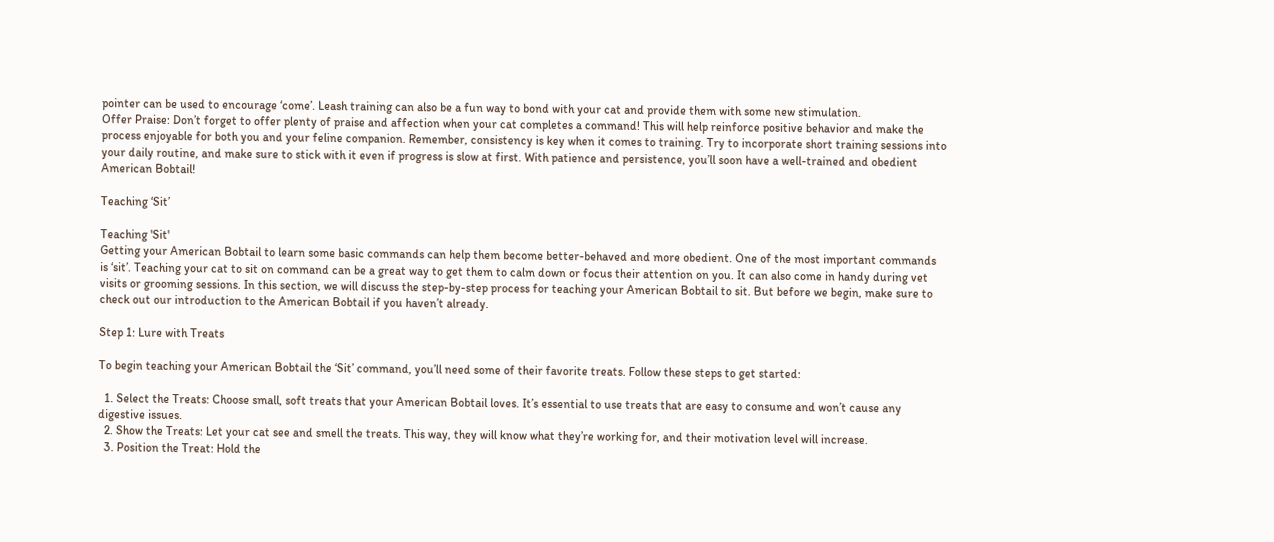pointer can be used to encourage ‘come’. Leash training can also be a fun way to bond with your cat and provide them with some new stimulation.
Offer Praise: Don’t forget to offer plenty of praise and affection when your cat completes a command! This will help reinforce positive behavior and make the process enjoyable for both you and your feline companion. Remember, consistency is key when it comes to training. Try to incorporate short training sessions into your daily routine, and make sure to stick with it even if progress is slow at first. With patience and persistence, you’ll soon have a well-trained and obedient American Bobtail!

Teaching ‘Sit’

Teaching 'Sit'
Getting your American Bobtail to learn some basic commands can help them become better-behaved and more obedient. One of the most important commands is ‘sit’. Teaching your cat to sit on command can be a great way to get them to calm down or focus their attention on you. It can also come in handy during vet visits or grooming sessions. In this section, we will discuss the step-by-step process for teaching your American Bobtail to sit. But before we begin, make sure to check out our introduction to the American Bobtail if you haven’t already.

Step 1: Lure with Treats

To begin teaching your American Bobtail the ‘Sit’ command, you’ll need some of their favorite treats. Follow these steps to get started:

  1. Select the Treats: Choose small, soft treats that your American Bobtail loves. It’s essential to use treats that are easy to consume and won’t cause any digestive issues.
  2. Show the Treats: Let your cat see and smell the treats. This way, they will know what they’re working for, and their motivation level will increase.
  3. Position the Treat: Hold the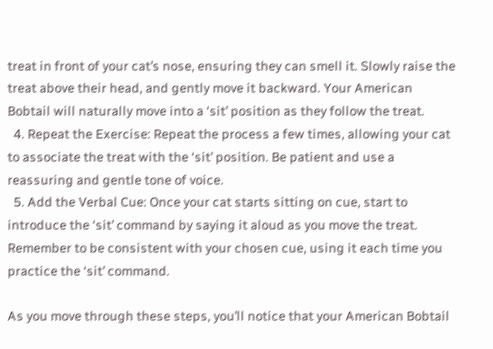treat in front of your cat’s nose, ensuring they can smell it. Slowly raise the treat above their head, and gently move it backward. Your American Bobtail will naturally move into a ‘sit’ position as they follow the treat.
  4. Repeat the Exercise: Repeat the process a few times, allowing your cat to associate the treat with the ‘sit’ position. Be patient and use a reassuring and gentle tone of voice.
  5. Add the Verbal Cue: Once your cat starts sitting on cue, start to introduce the ‘sit’ command by saying it aloud as you move the treat. Remember to be consistent with your chosen cue, using it each time you practice the ‘sit’ command.

As you move through these steps, you’ll notice that your American Bobtail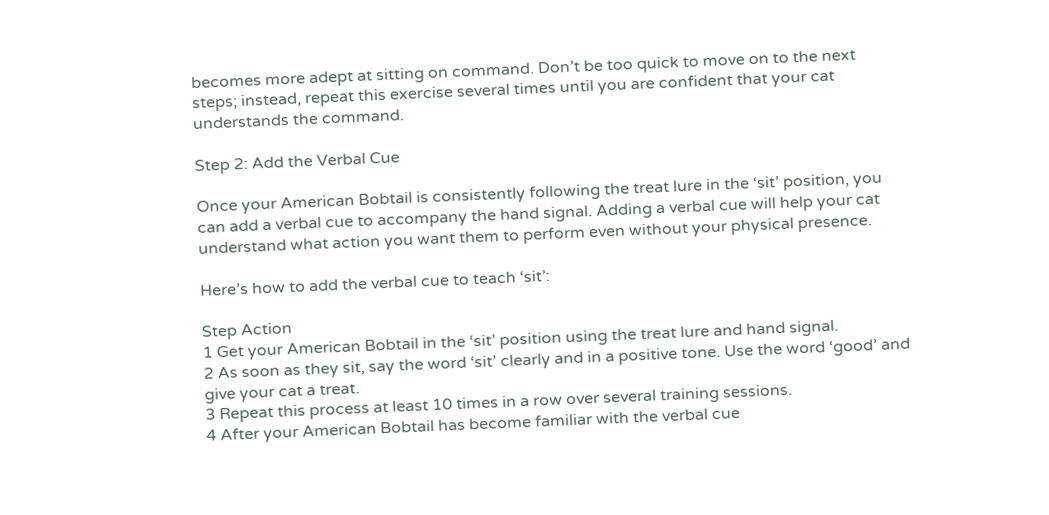becomes more adept at sitting on command. Don’t be too quick to move on to the next steps; instead, repeat this exercise several times until you are confident that your cat understands the command.

Step 2: Add the Verbal Cue

Once your American Bobtail is consistently following the treat lure in the ‘sit’ position, you can add a verbal cue to accompany the hand signal. Adding a verbal cue will help your cat understand what action you want them to perform even without your physical presence.

Here’s how to add the verbal cue to teach ‘sit’:

Step Action
1 Get your American Bobtail in the ‘sit’ position using the treat lure and hand signal.
2 As soon as they sit, say the word ‘sit’ clearly and in a positive tone. Use the word ‘good’ and give your cat a treat.
3 Repeat this process at least 10 times in a row over several training sessions.
4 After your American Bobtail has become familiar with the verbal cue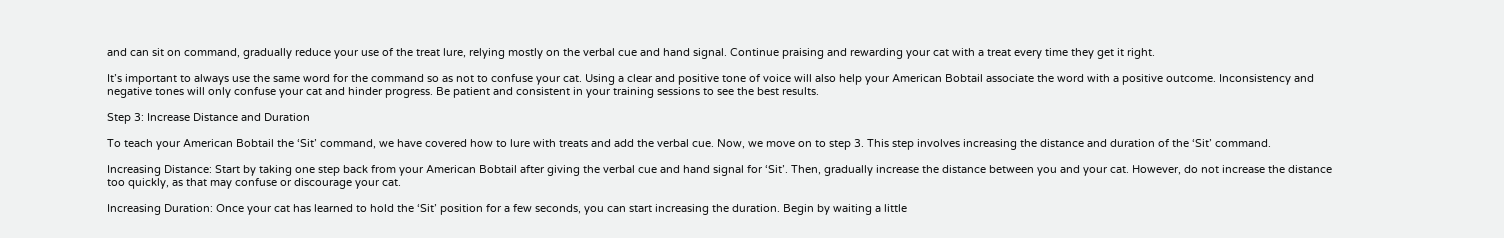and can sit on command, gradually reduce your use of the treat lure, relying mostly on the verbal cue and hand signal. Continue praising and rewarding your cat with a treat every time they get it right.

It’s important to always use the same word for the command so as not to confuse your cat. Using a clear and positive tone of voice will also help your American Bobtail associate the word with a positive outcome. Inconsistency and negative tones will only confuse your cat and hinder progress. Be patient and consistent in your training sessions to see the best results.

Step 3: Increase Distance and Duration

To teach your American Bobtail the ‘Sit’ command, we have covered how to lure with treats and add the verbal cue. Now, we move on to step 3. This step involves increasing the distance and duration of the ‘Sit’ command.

Increasing Distance: Start by taking one step back from your American Bobtail after giving the verbal cue and hand signal for ‘Sit’. Then, gradually increase the distance between you and your cat. However, do not increase the distance too quickly, as that may confuse or discourage your cat.

Increasing Duration: Once your cat has learned to hold the ‘Sit’ position for a few seconds, you can start increasing the duration. Begin by waiting a little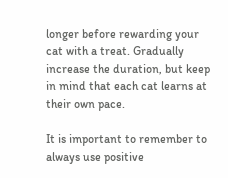longer before rewarding your cat with a treat. Gradually increase the duration, but keep in mind that each cat learns at their own pace.

It is important to remember to always use positive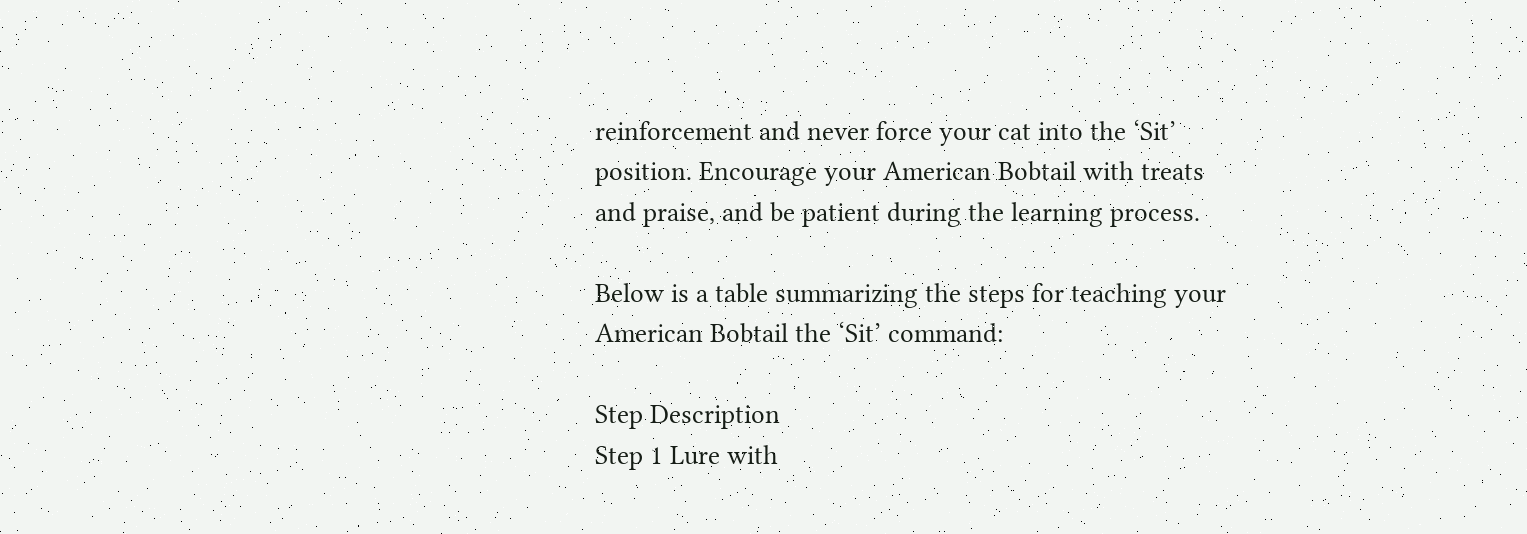reinforcement and never force your cat into the ‘Sit’ position. Encourage your American Bobtail with treats and praise, and be patient during the learning process.

Below is a table summarizing the steps for teaching your American Bobtail the ‘Sit’ command:

Step Description
Step 1 Lure with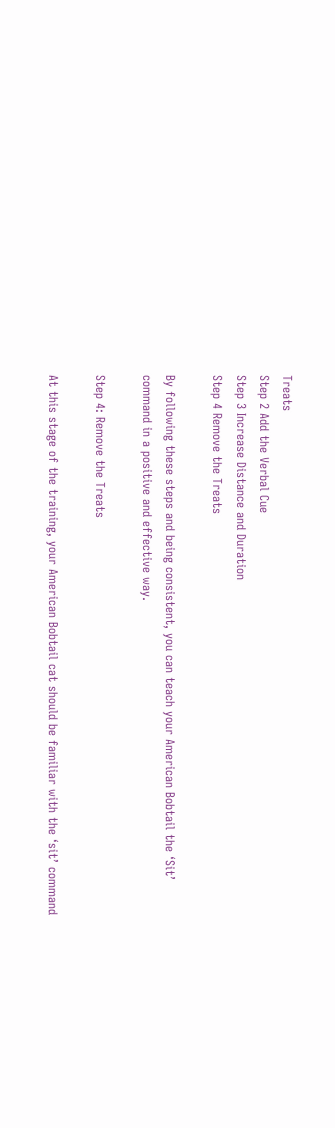Treats
Step 2 Add the Verbal Cue
Step 3 Increase Distance and Duration
Step 4 Remove the Treats

By following these steps and being consistent, you can teach your American Bobtail the ‘Sit’ command in a positive and effective way.

Step 4: Remove the Treats

At this stage of the training, your American Bobtail cat should be familiar with the ‘sit’ command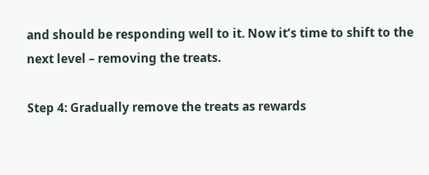and should be responding well to it. Now it’s time to shift to the next level – removing the treats.

Step 4: Gradually remove the treats as rewards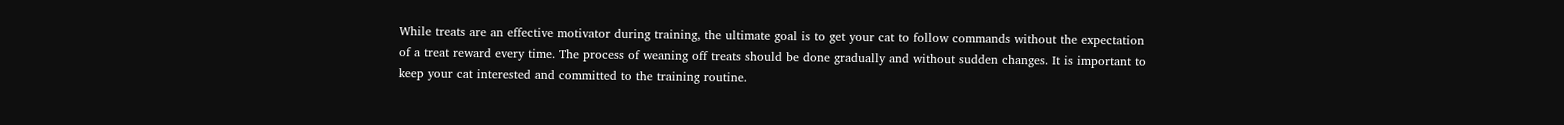While treats are an effective motivator during training, the ultimate goal is to get your cat to follow commands without the expectation of a treat reward every time. The process of weaning off treats should be done gradually and without sudden changes. It is important to keep your cat interested and committed to the training routine.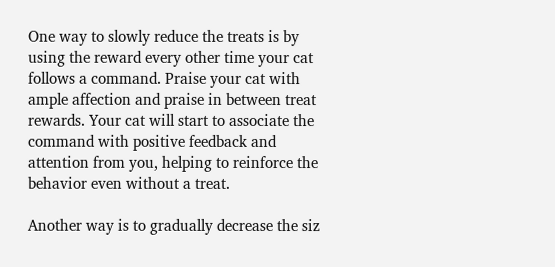One way to slowly reduce the treats is by using the reward every other time your cat follows a command. Praise your cat with ample affection and praise in between treat rewards. Your cat will start to associate the command with positive feedback and attention from you, helping to reinforce the behavior even without a treat.

Another way is to gradually decrease the siz